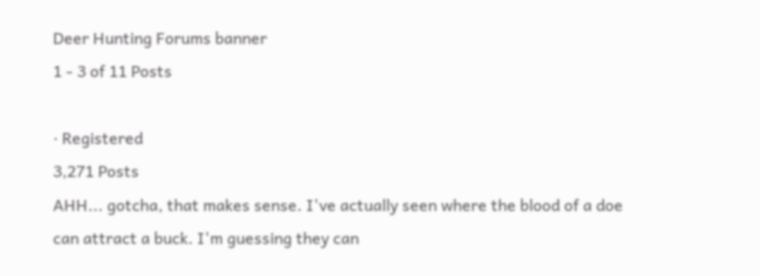Deer Hunting Forums banner
1 - 3 of 11 Posts

· Registered
3,271 Posts
AHH... gotcha, that makes sense. I've actually seen where the blood of a doe can attract a buck. I'm guessing they can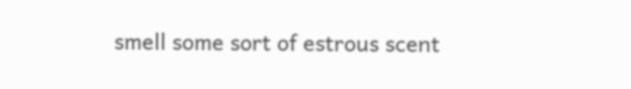smell some sort of estrous scent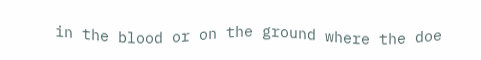in the blood or on the ground where the doe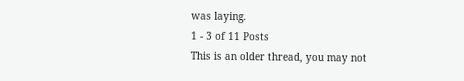was laying.
1 - 3 of 11 Posts
This is an older thread, you may not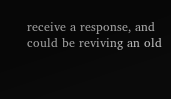receive a response, and could be reviving an old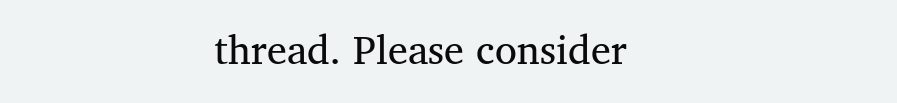thread. Please consider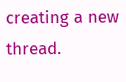creating a new thread.